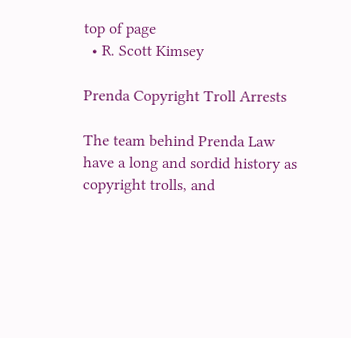top of page
  • R. Scott Kimsey

Prenda Copyright Troll Arrests

The team behind Prenda Law have a long and sordid history as copyright trolls, and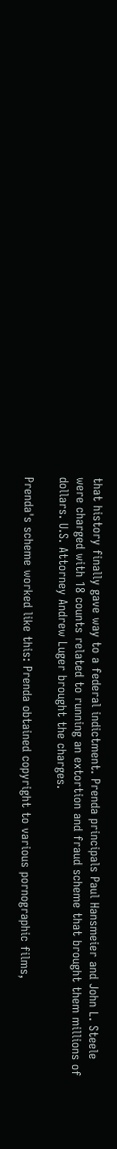that history finally gave way to a federal indictment. Prenda principals Paul Hansmeier and John L. Steele were charged with 18 counts related to running an extortion and fraud scheme that brought them millions of dollars. U.S. Attorney Andrew Luger brought the charges.

Prenda's scheme worked like this: Prenda obtained copyright to various pornographic films,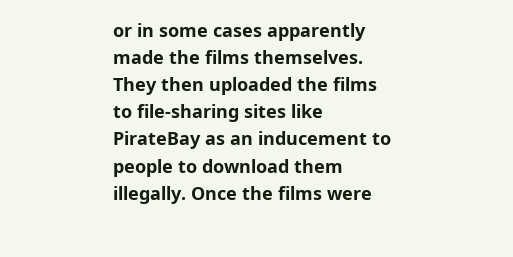or in some cases apparently made the films themselves. They then uploaded the films to file-sharing sites like PirateBay as an inducement to people to download them illegally. Once the films were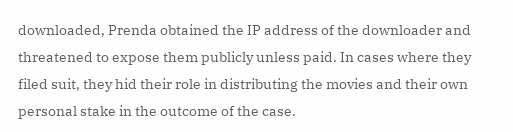downloaded, Prenda obtained the IP address of the downloader and threatened to expose them publicly unless paid. In cases where they filed suit, they hid their role in distributing the movies and their own personal stake in the outcome of the case.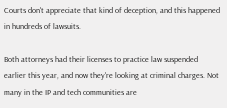Courts don't appreciate that kind of deception, and this happened in hundreds of lawsuits.

Both attorneys had their licenses to practice law suspended earlier this year, and now they're looking at criminal charges. Not many in the IP and tech communities are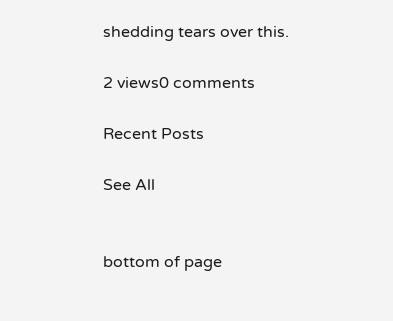shedding tears over this.

2 views0 comments

Recent Posts

See All


bottom of page